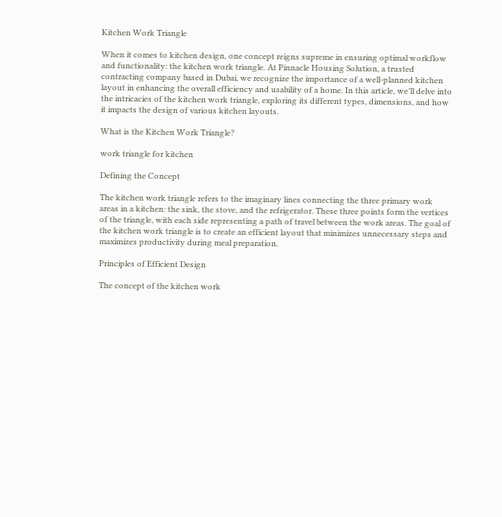Kitchen Work Triangle

When it comes to kitchen design, one concept reigns supreme in ensuring optimal workflow and functionality: the kitchen work triangle. At Pinnacle Housing Solution, a trusted contracting company based in Dubai, we recognize the importance of a well-planned kitchen layout in enhancing the overall efficiency and usability of a home. In this article, we’ll delve into the intricacies of the kitchen work triangle, exploring its different types, dimensions, and how it impacts the design of various kitchen layouts.

What is the Kitchen Work Triangle?

work triangle for kitchen

Defining the Concept

The kitchen work triangle refers to the imaginary lines connecting the three primary work areas in a kitchen: the sink, the stove, and the refrigerator. These three points form the vertices of the triangle, with each side representing a path of travel between the work areas. The goal of the kitchen work triangle is to create an efficient layout that minimizes unnecessary steps and maximizes productivity during meal preparation.

Principles of Efficient Design

The concept of the kitchen work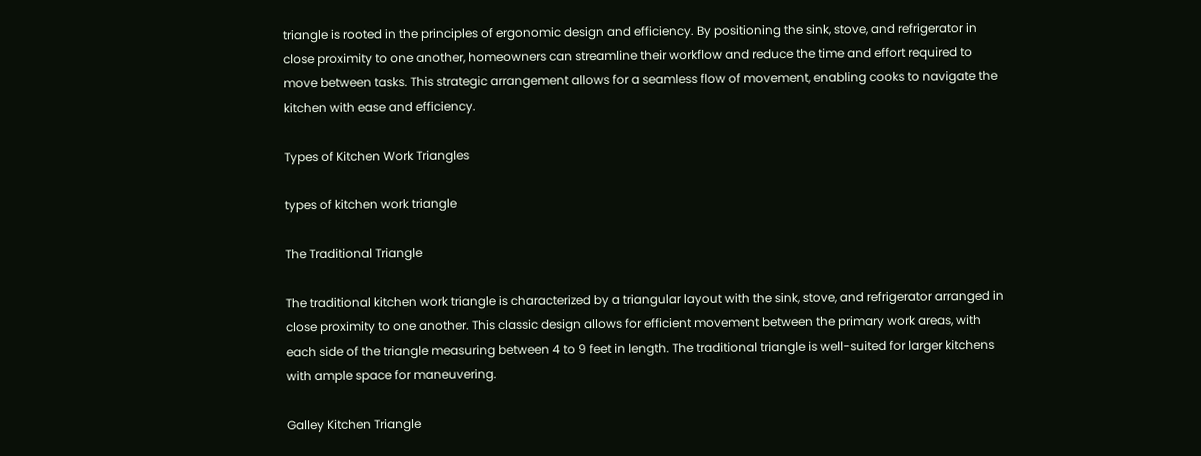triangle is rooted in the principles of ergonomic design and efficiency. By positioning the sink, stove, and refrigerator in close proximity to one another, homeowners can streamline their workflow and reduce the time and effort required to move between tasks. This strategic arrangement allows for a seamless flow of movement, enabling cooks to navigate the kitchen with ease and efficiency.

Types of Kitchen Work Triangles

types of kitchen work triangle

The Traditional Triangle

The traditional kitchen work triangle is characterized by a triangular layout with the sink, stove, and refrigerator arranged in close proximity to one another. This classic design allows for efficient movement between the primary work areas, with each side of the triangle measuring between 4 to 9 feet in length. The traditional triangle is well-suited for larger kitchens with ample space for maneuvering.

Galley Kitchen Triangle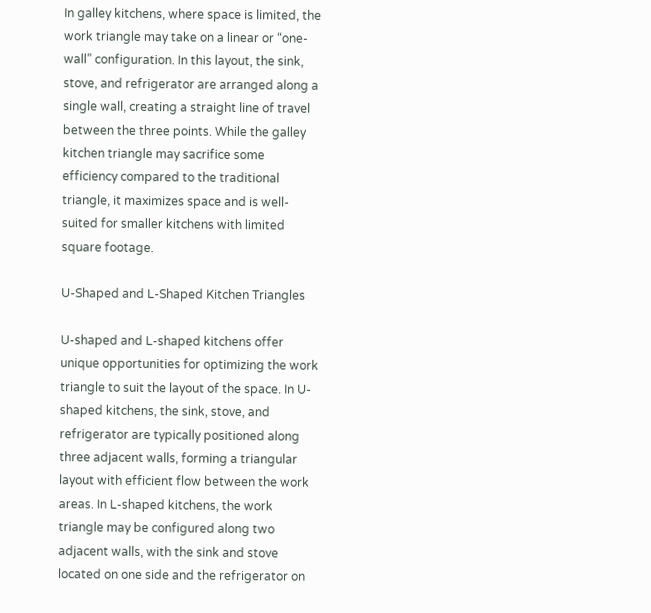In galley kitchens, where space is limited, the work triangle may take on a linear or “one-wall” configuration. In this layout, the sink, stove, and refrigerator are arranged along a single wall, creating a straight line of travel between the three points. While the galley kitchen triangle may sacrifice some efficiency compared to the traditional triangle, it maximizes space and is well-suited for smaller kitchens with limited square footage.

U-Shaped and L-Shaped Kitchen Triangles

U-shaped and L-shaped kitchens offer unique opportunities for optimizing the work triangle to suit the layout of the space. In U-shaped kitchens, the sink, stove, and refrigerator are typically positioned along three adjacent walls, forming a triangular layout with efficient flow between the work areas. In L-shaped kitchens, the work triangle may be configured along two adjacent walls, with the sink and stove located on one side and the refrigerator on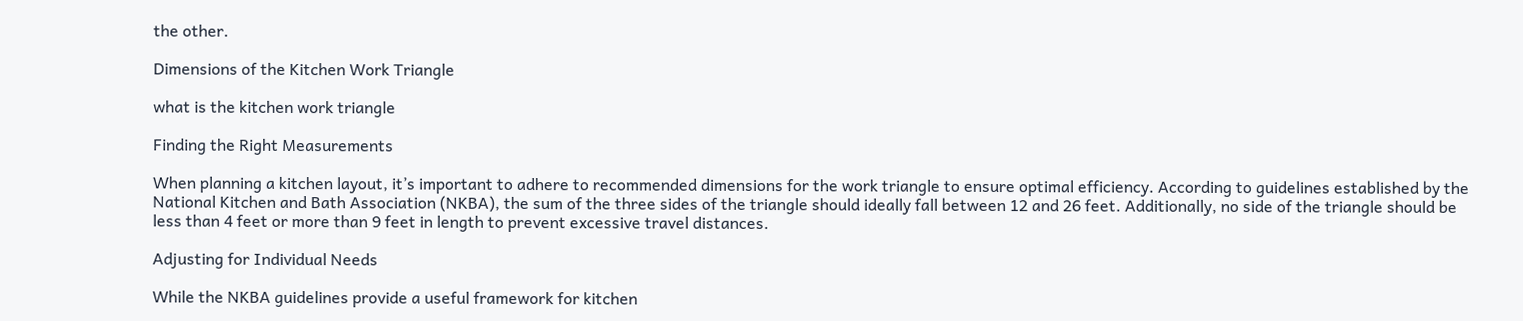the other.

Dimensions of the Kitchen Work Triangle

what is the kitchen work triangle

Finding the Right Measurements

When planning a kitchen layout, it’s important to adhere to recommended dimensions for the work triangle to ensure optimal efficiency. According to guidelines established by the National Kitchen and Bath Association (NKBA), the sum of the three sides of the triangle should ideally fall between 12 and 26 feet. Additionally, no side of the triangle should be less than 4 feet or more than 9 feet in length to prevent excessive travel distances.

Adjusting for Individual Needs

While the NKBA guidelines provide a useful framework for kitchen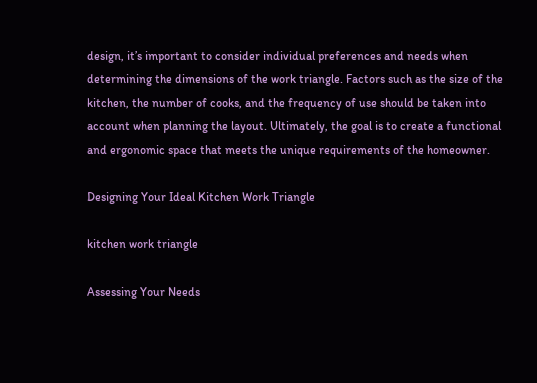design, it’s important to consider individual preferences and needs when determining the dimensions of the work triangle. Factors such as the size of the kitchen, the number of cooks, and the frequency of use should be taken into account when planning the layout. Ultimately, the goal is to create a functional and ergonomic space that meets the unique requirements of the homeowner.

Designing Your Ideal Kitchen Work Triangle

kitchen work triangle

Assessing Your Needs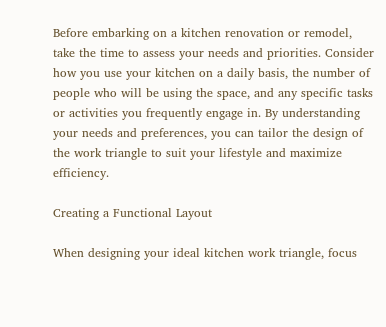Before embarking on a kitchen renovation or remodel, take the time to assess your needs and priorities. Consider how you use your kitchen on a daily basis, the number of people who will be using the space, and any specific tasks or activities you frequently engage in. By understanding your needs and preferences, you can tailor the design of the work triangle to suit your lifestyle and maximize efficiency.

Creating a Functional Layout

When designing your ideal kitchen work triangle, focus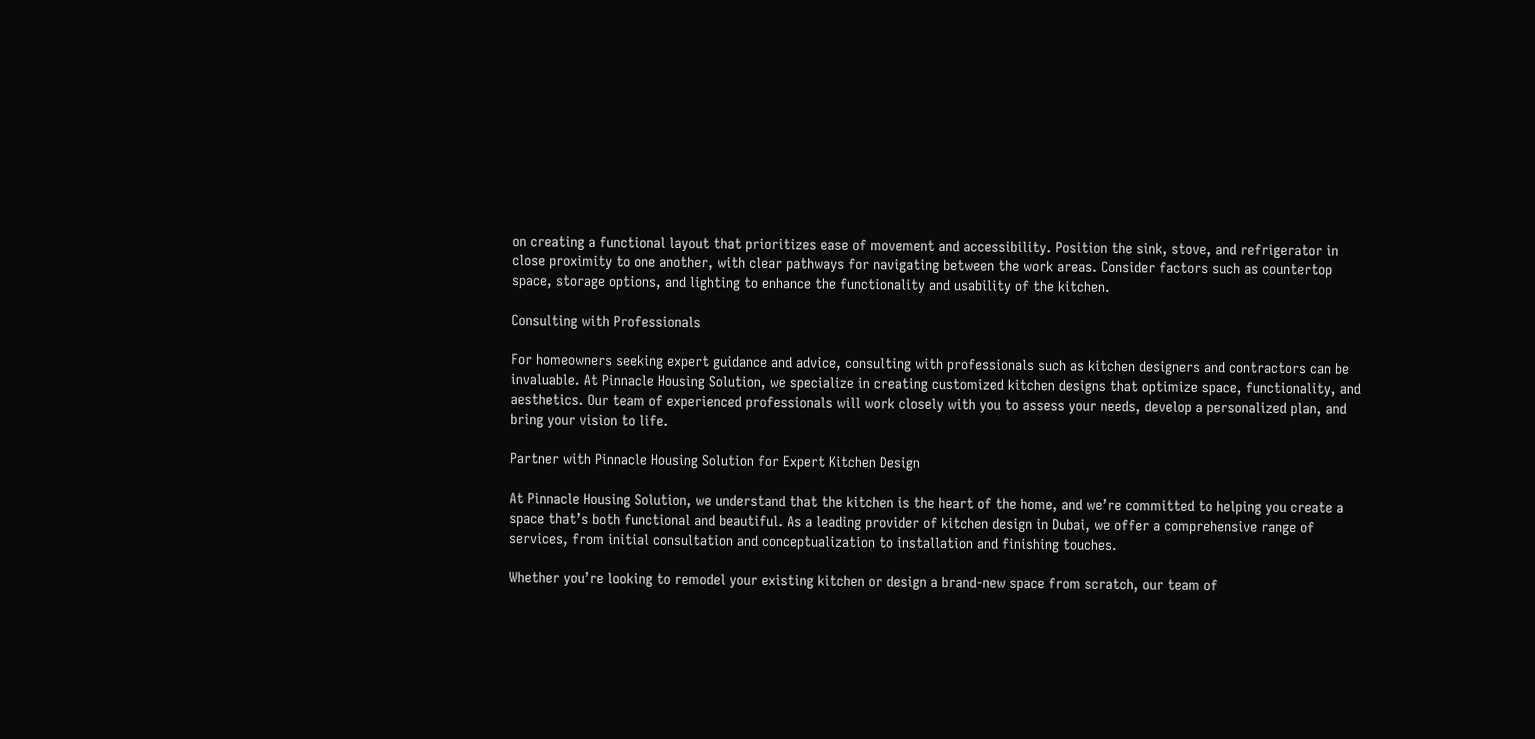on creating a functional layout that prioritizes ease of movement and accessibility. Position the sink, stove, and refrigerator in close proximity to one another, with clear pathways for navigating between the work areas. Consider factors such as countertop space, storage options, and lighting to enhance the functionality and usability of the kitchen.

Consulting with Professionals

For homeowners seeking expert guidance and advice, consulting with professionals such as kitchen designers and contractors can be invaluable. At Pinnacle Housing Solution, we specialize in creating customized kitchen designs that optimize space, functionality, and aesthetics. Our team of experienced professionals will work closely with you to assess your needs, develop a personalized plan, and bring your vision to life.

Partner with Pinnacle Housing Solution for Expert Kitchen Design

At Pinnacle Housing Solution, we understand that the kitchen is the heart of the home, and we’re committed to helping you create a space that’s both functional and beautiful. As a leading provider of kitchen design in Dubai, we offer a comprehensive range of services, from initial consultation and conceptualization to installation and finishing touches.

Whether you’re looking to remodel your existing kitchen or design a brand-new space from scratch, our team of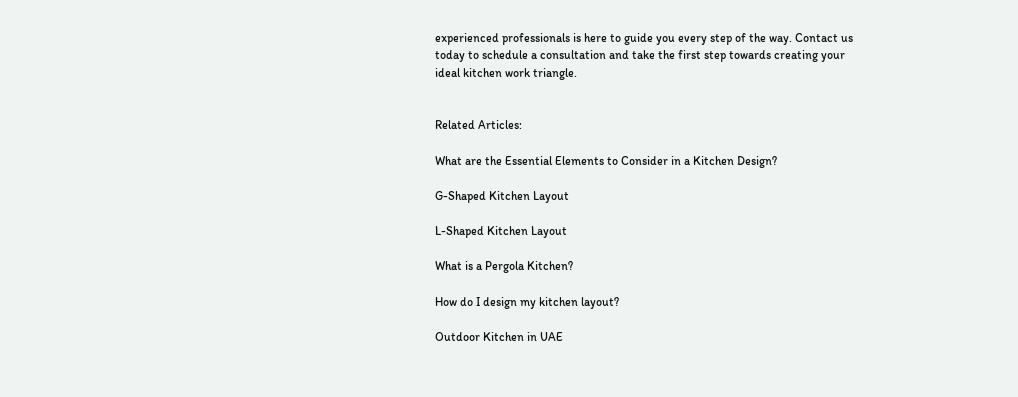experienced professionals is here to guide you every step of the way. Contact us today to schedule a consultation and take the first step towards creating your ideal kitchen work triangle.


Related Articles:

What are the Essential Elements to Consider in a Kitchen Design?

G-Shaped Kitchen Layout

L-Shaped Kitchen Layout

What is a Pergola Kitchen?

How do I design my kitchen layout?

Outdoor Kitchen in UAE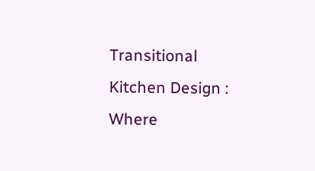Transitional Kitchen Design : Where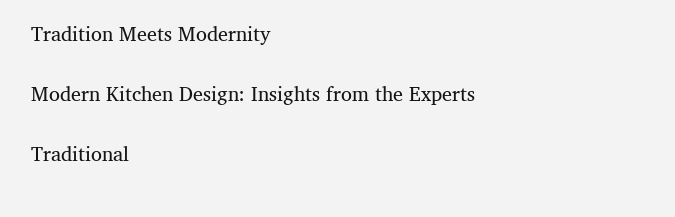Tradition Meets Modernity

Modern Kitchen Design: Insights from the Experts

Traditional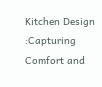Kitchen Design :Capturing Comfort and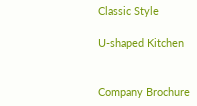Classic Style

U-shaped Kitchen


Company Brochure